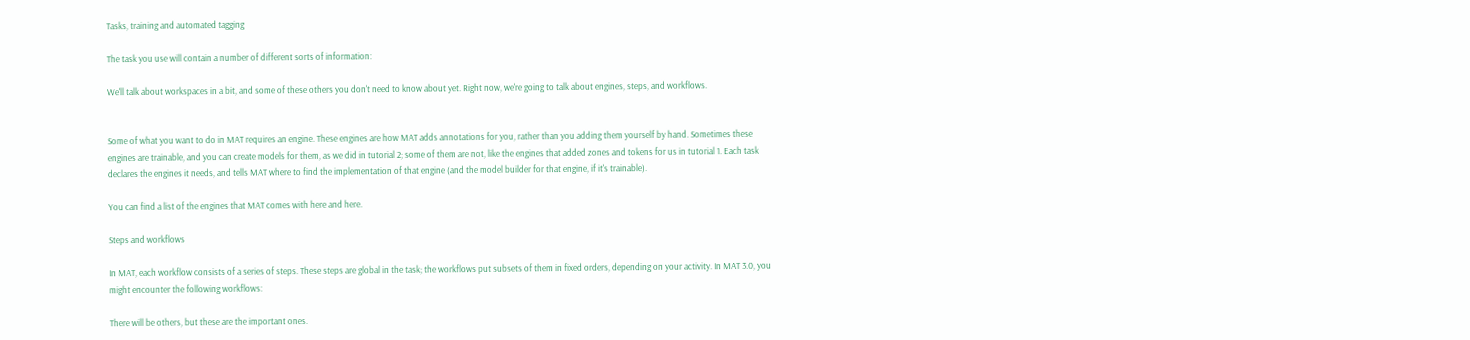Tasks, training and automated tagging

The task you use will contain a number of different sorts of information:

We'll talk about workspaces in a bit, and some of these others you don't need to know about yet. Right now, we're going to talk about engines, steps, and workflows.


Some of what you want to do in MAT requires an engine. These engines are how MAT adds annotations for you, rather than you adding them yourself by hand. Sometimes these engines are trainable, and you can create models for them, as we did in tutorial 2; some of them are not, like the engines that added zones and tokens for us in tutorial 1. Each task declares the engines it needs, and tells MAT where to find the implementation of that engine (and the model builder for that engine, if it's trainable).

You can find a list of the engines that MAT comes with here and here.

Steps and workflows

In MAT, each workflow consists of a series of steps. These steps are global in the task; the workflows put subsets of them in fixed orders, depending on your activity. In MAT 3.0, you might encounter the following workflows:

There will be others, but these are the important ones.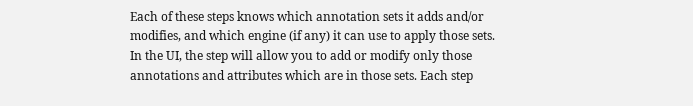Each of these steps knows which annotation sets it adds and/or modifies, and which engine (if any) it can use to apply those sets. In the UI, the step will allow you to add or modify only those annotations and attributes which are in those sets. Each step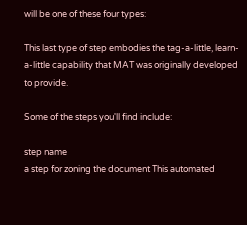will be one of these four types:

This last type of step embodies the tag-a-little, learn-a-little capability that MAT was originally developed to provide.

Some of the steps you'll find include:

step name
a step for zoning the document This automated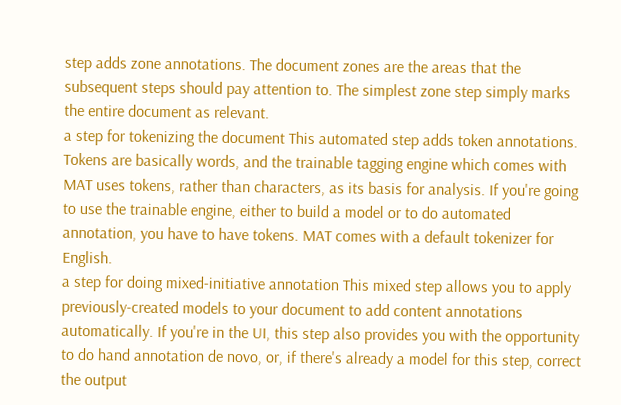step adds zone annotations. The document zones are the areas that the subsequent steps should pay attention to. The simplest zone step simply marks the entire document as relevant.
a step for tokenizing the document This automated step adds token annotations. Tokens are basically words, and the trainable tagging engine which comes with MAT uses tokens, rather than characters, as its basis for analysis. If you're going to use the trainable engine, either to build a model or to do automated annotation, you have to have tokens. MAT comes with a default tokenizer for English.
a step for doing mixed-initiative annotation This mixed step allows you to apply previously-created models to your document to add content annotations automatically. If you're in the UI, this step also provides you with the opportunity to do hand annotation de novo, or, if there's already a model for this step, correct the output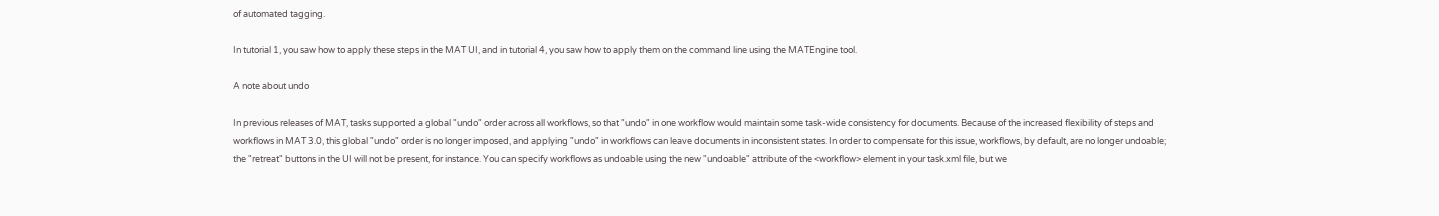of automated tagging.

In tutorial 1, you saw how to apply these steps in the MAT UI, and in tutorial 4, you saw how to apply them on the command line using the MATEngine tool.

A note about undo

In previous releases of MAT, tasks supported a global "undo" order across all workflows, so that "undo" in one workflow would maintain some task-wide consistency for documents. Because of the increased flexibility of steps and workflows in MAT 3.0, this global "undo" order is no longer imposed, and applying "undo" in workflows can leave documents in inconsistent states. In order to compensate for this issue, workflows, by default, are no longer undoable; the "retreat" buttons in the UI will not be present, for instance. You can specify workflows as undoable using the new "undoable" attribute of the <workflow> element in your task.xml file, but we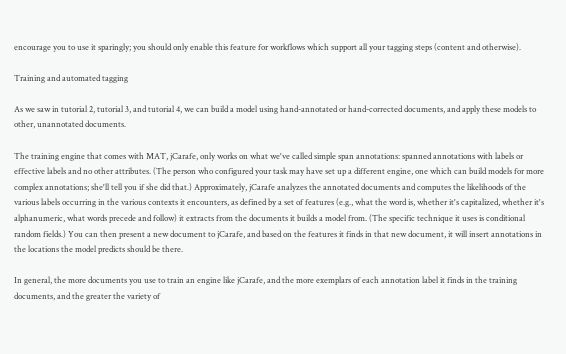encourage you to use it sparingly; you should only enable this feature for workflows which support all your tagging steps (content and otherwise).

Training and automated tagging

As we saw in tutorial 2, tutorial 3, and tutorial 4, we can build a model using hand-annotated or hand-corrected documents, and apply these models to other, unannotated documents.

The training engine that comes with MAT, jCarafe, only works on what we've called simple span annotations: spanned annotations with labels or effective labels and no other attributes. (The person who configured your task may have set up a different engine, one which can build models for more complex annotations; she'll tell you if she did that.) Approximately, jCarafe analyzes the annotated documents and computes the likelihoods of the various labels occurring in the various contexts it encounters, as defined by a set of features (e.g., what the word is, whether it's capitalized, whether it's alphanumeric, what words precede and follow) it extracts from the documents it builds a model from. (The specific technique it uses is conditional random fields.) You can then present a new document to jCarafe, and based on the features it finds in that new document, it will insert annotations in the locations the model predicts should be there.

In general, the more documents you use to train an engine like jCarafe, and the more exemplars of each annotation label it finds in the training documents, and the greater the variety of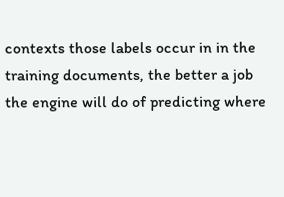contexts those labels occur in in the training documents, the better a job the engine will do of predicting where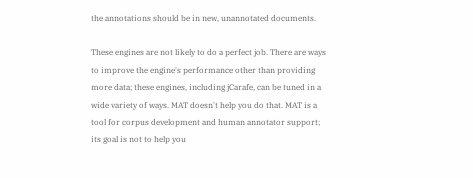the annotations should be in new, unannotated documents.

These engines are not likely to do a perfect job. There are ways to improve the engine's performance other than providing more data; these engines, including jCarafe, can be tuned in a wide variety of ways. MAT doesn't help you do that. MAT is a tool for corpus development and human annotator support; its goal is not to help you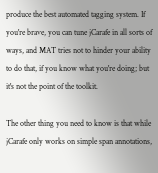produce the best automated tagging system. If you're brave, you can tune jCarafe in all sorts of ways, and MAT tries not to hinder your ability to do that, if you know what you're doing; but it's not the point of the toolkit.

The other thing you need to know is that while jCarafe only works on simple span annotations,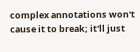complex annotations won't cause it to break; it'll just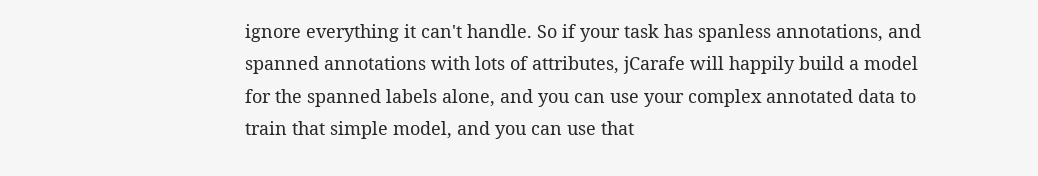ignore everything it can't handle. So if your task has spanless annotations, and spanned annotations with lots of attributes, jCarafe will happily build a model for the spanned labels alone, and you can use your complex annotated data to train that simple model, and you can use that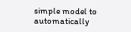simple model to automatically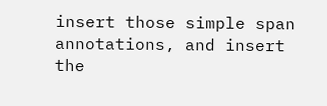insert those simple span annotations, and insert the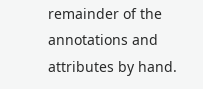remainder of the annotations and attributes by hand.